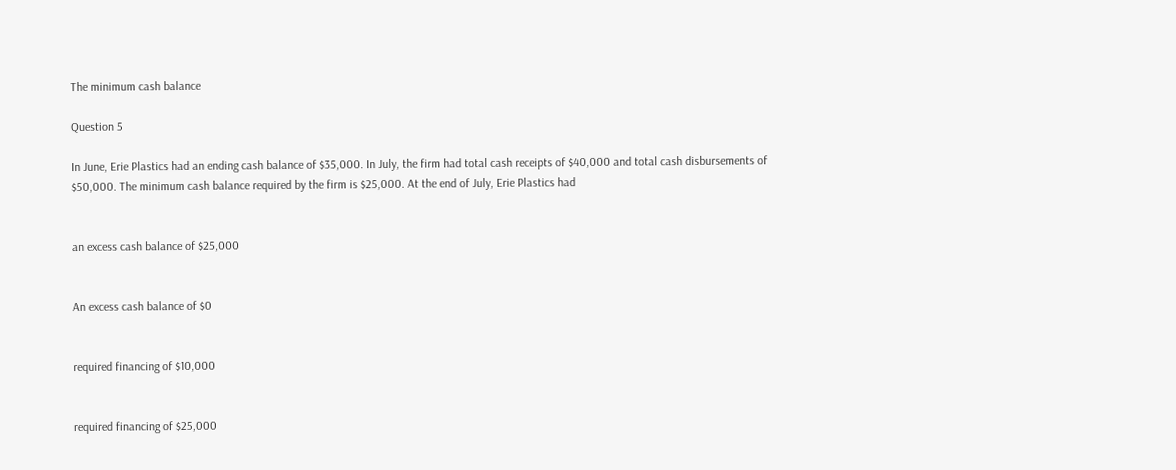The minimum cash balance

Question 5

In June, Erie Plastics had an ending cash balance of $35,000. In July, the firm had total cash receipts of $40,000 and total cash disbursements of $50,000. The minimum cash balance required by the firm is $25,000. At the end of July, Erie Plastics had


an excess cash balance of $25,000


An excess cash balance of $0


required financing of $10,000


required financing of $25,000